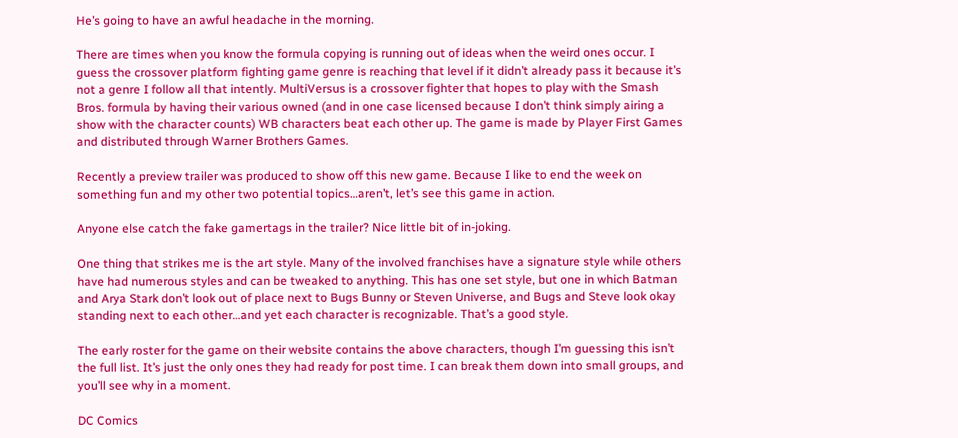He’s going to have an awful headache in the morning.

There are times when you know the formula copying is running out of ideas when the weird ones occur. I guess the crossover platform fighting game genre is reaching that level if it didn’t already pass it because it’s not a genre I follow all that intently. MultiVersus is a crossover fighter that hopes to play with the Smash Bros. formula by having their various owned (and in one case licensed because I don’t think simply airing a show with the character counts) WB characters beat each other up. The game is made by Player First Games and distributed through Warner Brothers Games.

Recently a preview trailer was produced to show off this new game. Because I like to end the week on something fun and my other two potential topics…aren’t, let’s see this game in action.

Anyone else catch the fake gamertags in the trailer? Nice little bit of in-joking.

One thing that strikes me is the art style. Many of the involved franchises have a signature style while others have had numerous styles and can be tweaked to anything. This has one set style, but one in which Batman and Arya Stark don’t look out of place next to Bugs Bunny or Steven Universe, and Bugs and Steve look okay standing next to each other…and yet each character is recognizable. That’s a good style.

The early roster for the game on their website contains the above characters, though I’m guessing this isn’t the full list. It’s just the only ones they had ready for post time. I can break them down into small groups, and you’ll see why in a moment.

DC Comics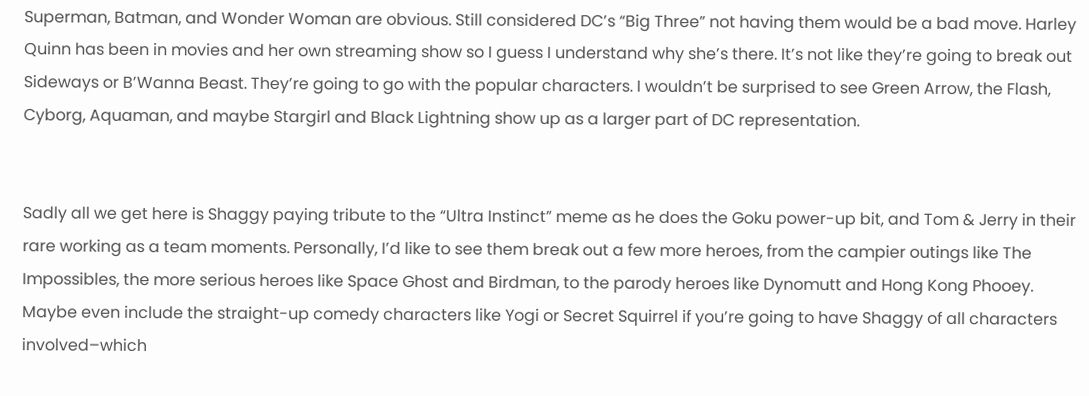Superman, Batman, and Wonder Woman are obvious. Still considered DC’s “Big Three” not having them would be a bad move. Harley Quinn has been in movies and her own streaming show so I guess I understand why she’s there. It’s not like they’re going to break out Sideways or B’Wanna Beast. They’re going to go with the popular characters. I wouldn’t be surprised to see Green Arrow, the Flash, Cyborg, Aquaman, and maybe Stargirl and Black Lightning show up as a larger part of DC representation.


Sadly all we get here is Shaggy paying tribute to the “Ultra Instinct” meme as he does the Goku power-up bit, and Tom & Jerry in their rare working as a team moments. Personally, I’d like to see them break out a few more heroes, from the campier outings like The Impossibles, the more serious heroes like Space Ghost and Birdman, to the parody heroes like Dynomutt and Hong Kong Phooey. Maybe even include the straight-up comedy characters like Yogi or Secret Squirrel if you’re going to have Shaggy of all characters involved–which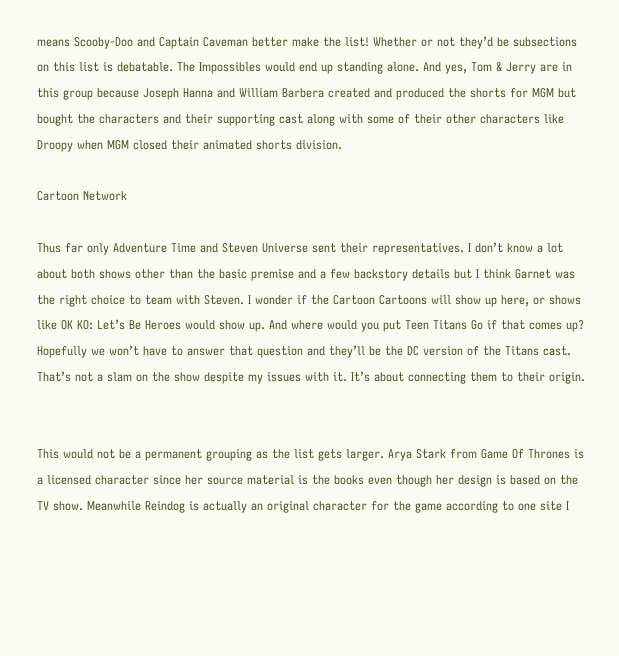means Scooby-Doo and Captain Caveman better make the list! Whether or not they’d be subsections on this list is debatable. The Impossibles would end up standing alone. And yes, Tom & Jerry are in this group because Joseph Hanna and William Barbera created and produced the shorts for MGM but bought the characters and their supporting cast along with some of their other characters like Droopy when MGM closed their animated shorts division.

Cartoon Network

Thus far only Adventure Time and Steven Universe sent their representatives. I don’t know a lot about both shows other than the basic premise and a few backstory details but I think Garnet was the right choice to team with Steven. I wonder if the Cartoon Cartoons will show up here, or shows like OK KO: Let’s Be Heroes would show up. And where would you put Teen Titans Go if that comes up? Hopefully we won’t have to answer that question and they’ll be the DC version of the Titans cast. That’s not a slam on the show despite my issues with it. It’s about connecting them to their origin.


This would not be a permanent grouping as the list gets larger. Arya Stark from Game Of Thrones is a licensed character since her source material is the books even though her design is based on the TV show. Meanwhile Reindog is actually an original character for the game according to one site I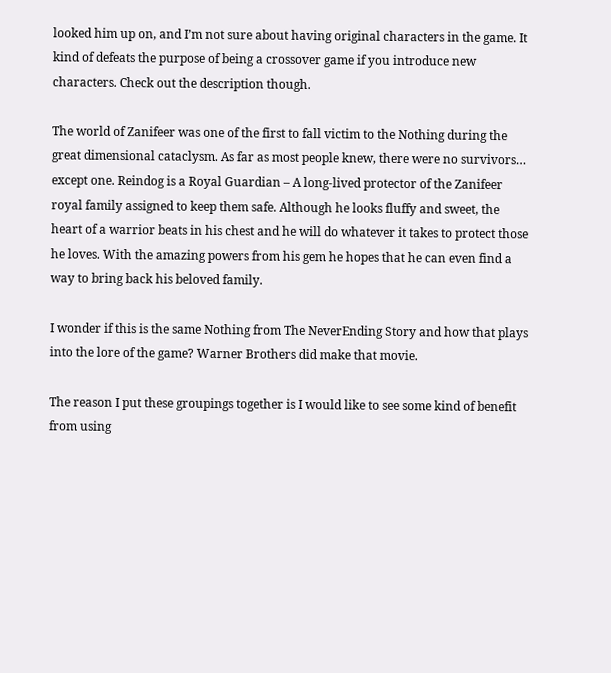looked him up on, and I’m not sure about having original characters in the game. It kind of defeats the purpose of being a crossover game if you introduce new characters. Check out the description though.

The world of Zanifeer was one of the first to fall victim to the Nothing during the great dimensional cataclysm. As far as most people knew, there were no survivors… except one. Reindog is a Royal Guardian – A long-lived protector of the Zanifeer royal family assigned to keep them safe. Although he looks fluffy and sweet, the heart of a warrior beats in his chest and he will do whatever it takes to protect those he loves. With the amazing powers from his gem he hopes that he can even find a way to bring back his beloved family.

I wonder if this is the same Nothing from The NeverEnding Story and how that plays into the lore of the game? Warner Brothers did make that movie.

The reason I put these groupings together is I would like to see some kind of benefit from using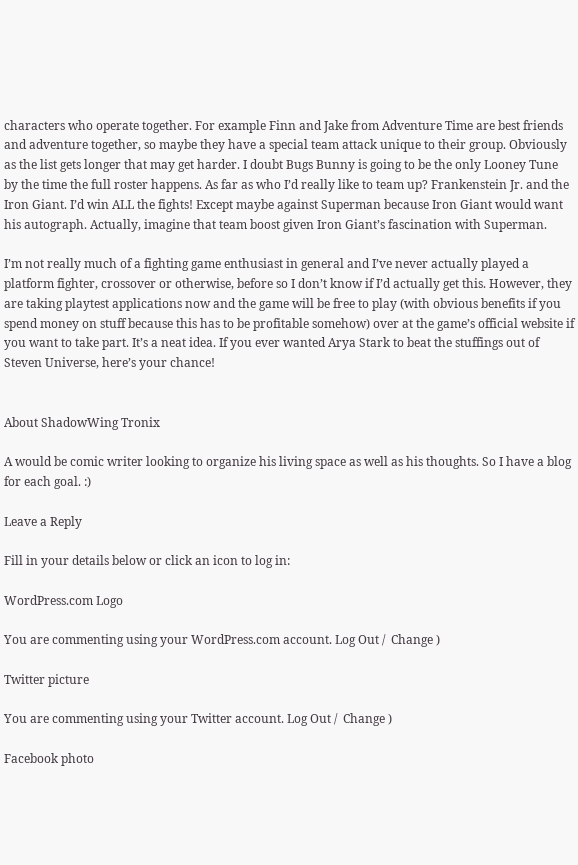characters who operate together. For example Finn and Jake from Adventure Time are best friends and adventure together, so maybe they have a special team attack unique to their group. Obviously as the list gets longer that may get harder. I doubt Bugs Bunny is going to be the only Looney Tune by the time the full roster happens. As far as who I’d really like to team up? Frankenstein Jr. and the Iron Giant. I’d win ALL the fights! Except maybe against Superman because Iron Giant would want his autograph. Actually, imagine that team boost given Iron Giant’s fascination with Superman.

I’m not really much of a fighting game enthusiast in general and I’ve never actually played a platform fighter, crossover or otherwise, before so I don’t know if I’d actually get this. However, they are taking playtest applications now and the game will be free to play (with obvious benefits if you spend money on stuff because this has to be profitable somehow) over at the game’s official website if you want to take part. It’s a neat idea. If you ever wanted Arya Stark to beat the stuffings out of Steven Universe, here’s your chance!


About ShadowWing Tronix

A would be comic writer looking to organize his living space as well as his thoughts. So I have a blog for each goal. :)

Leave a Reply

Fill in your details below or click an icon to log in:

WordPress.com Logo

You are commenting using your WordPress.com account. Log Out /  Change )

Twitter picture

You are commenting using your Twitter account. Log Out /  Change )

Facebook photo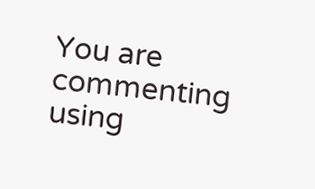You are commenting using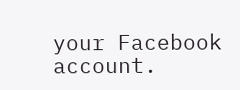your Facebook account.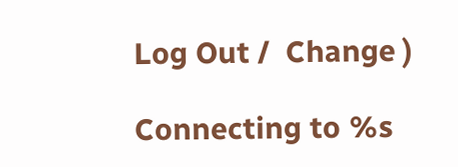Log Out /  Change )

Connecting to %s